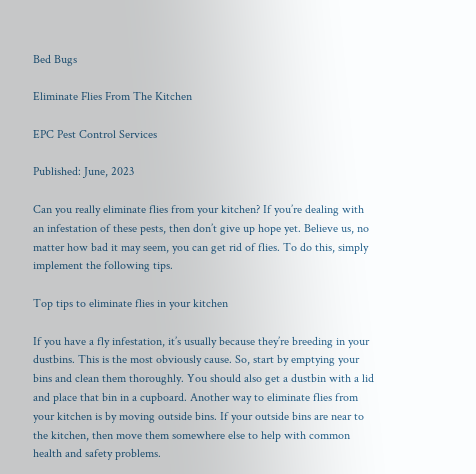Bed Bugs

Eliminate Flies From The Kitchen

EPC Pest Control Services

Published: June, 2023

Can you really eliminate flies from your kitchen? If you’re dealing with an infestation of these pests, then don’t give up hope yet. Believe us, no matter how bad it may seem, you can get rid of flies. To do this, simply implement the following tips.

Top tips to eliminate flies in your kitchen

If you have a fly infestation, it’s usually because they’re breeding in your dustbins. This is the most obviously cause. So, start by emptying your bins and clean them thoroughly. You should also get a dustbin with a lid and place that bin in a cupboard. Another way to eliminate flies from your kitchen is by moving outside bins. If your outside bins are near to the kitchen, then move them somewhere else to help with common health and safety problems.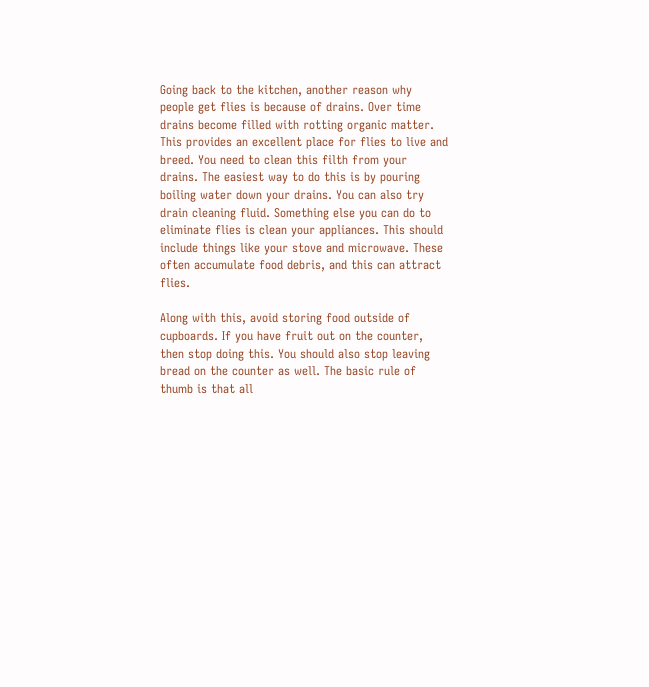Going back to the kitchen, another reason why people get flies is because of drains. Over time drains become filled with rotting organic matter. This provides an excellent place for flies to live and breed. You need to clean this filth from your drains. The easiest way to do this is by pouring boiling water down your drains. You can also try drain cleaning fluid. Something else you can do to eliminate flies is clean your appliances. This should include things like your stove and microwave. These often accumulate food debris, and this can attract flies.

Along with this, avoid storing food outside of cupboards. If you have fruit out on the counter, then stop doing this. You should also stop leaving bread on the counter as well. The basic rule of thumb is that all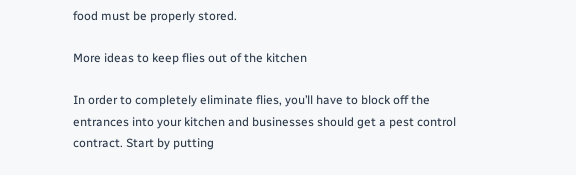food must be properly stored.

More ideas to keep flies out of the kitchen

In order to completely eliminate flies, you’ll have to block off the entrances into your kitchen and businesses should get a pest control contract. Start by putting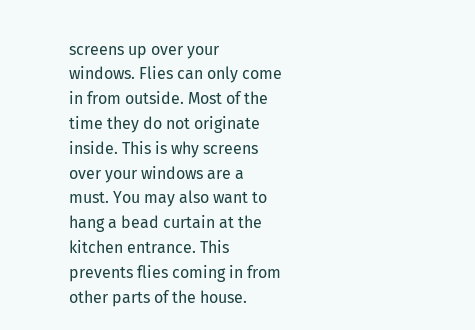screens up over your windows. Flies can only come in from outside. Most of the time they do not originate inside. This is why screens over your windows are a must. You may also want to hang a bead curtain at the kitchen entrance. This prevents flies coming in from other parts of the house.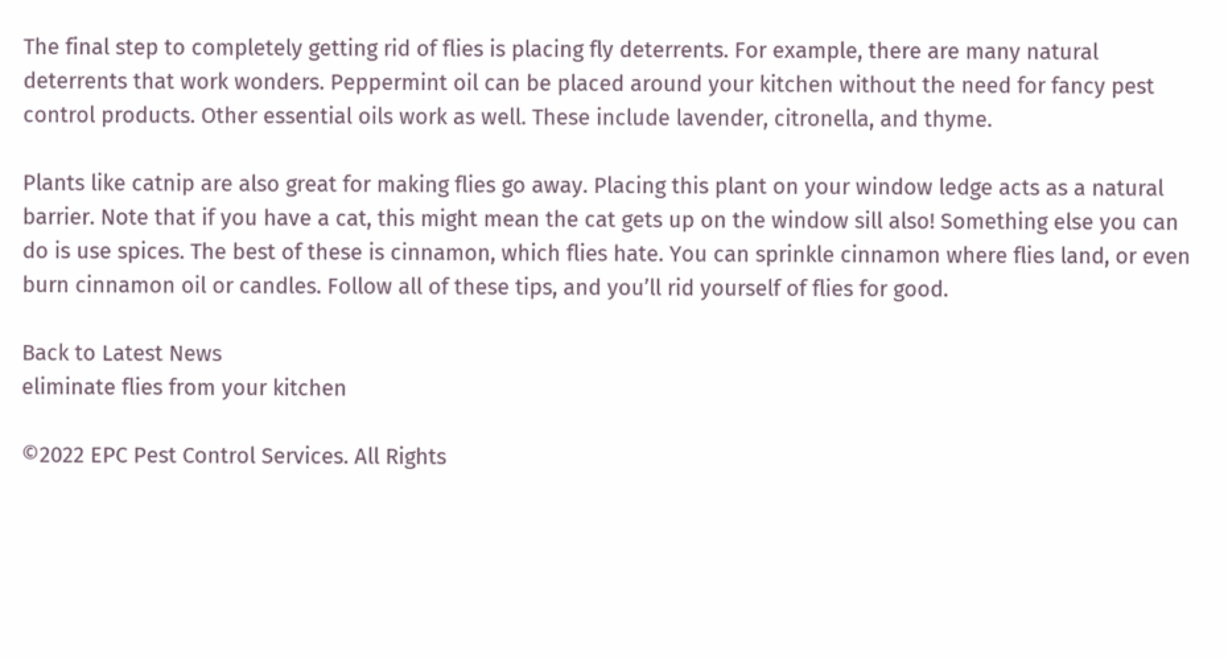The final step to completely getting rid of flies is placing fly deterrents. For example, there are many natural deterrents that work wonders. Peppermint oil can be placed around your kitchen without the need for fancy pest control products. Other essential oils work as well. These include lavender, citronella, and thyme.

Plants like catnip are also great for making flies go away. Placing this plant on your window ledge acts as a natural barrier. Note that if you have a cat, this might mean the cat gets up on the window sill also! Something else you can do is use spices. The best of these is cinnamon, which flies hate. You can sprinkle cinnamon where flies land, or even burn cinnamon oil or candles. Follow all of these tips, and you’ll rid yourself of flies for good.

Back to Latest News
eliminate flies from your kitchen

©2022 EPC Pest Control Services. All Rights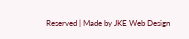Reserved | Made by JKE Web Design